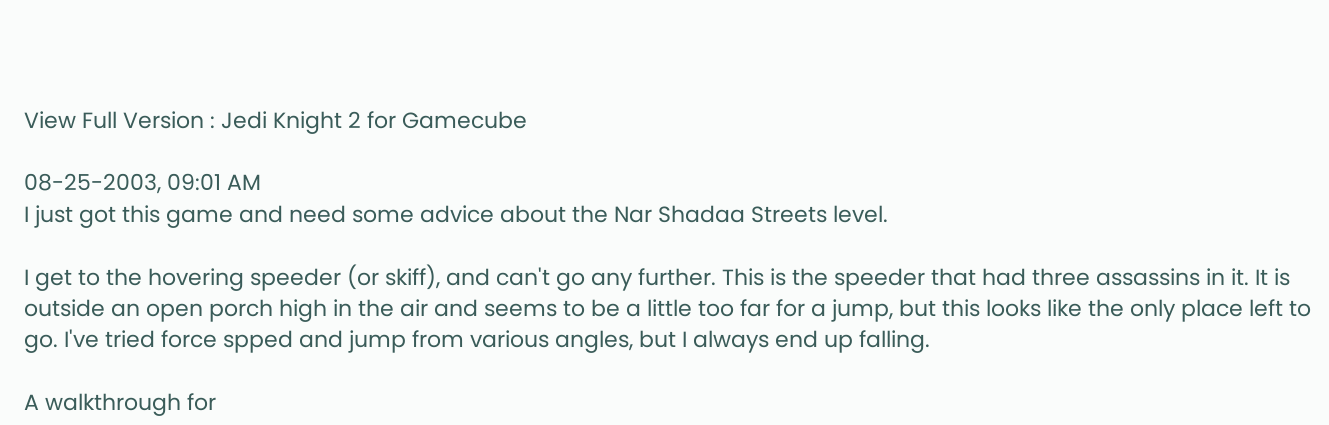View Full Version : Jedi Knight 2 for Gamecube

08-25-2003, 09:01 AM
I just got this game and need some advice about the Nar Shadaa Streets level.

I get to the hovering speeder (or skiff), and can't go any further. This is the speeder that had three assassins in it. It is outside an open porch high in the air and seems to be a little too far for a jump, but this looks like the only place left to go. I've tried force spped and jump from various angles, but I always end up falling.

A walkthrough for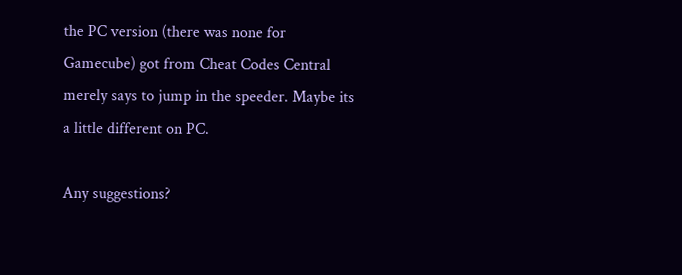the PC version (there was none for Gamecube) got from Cheat Codes Central merely says to jump in the speeder. Maybe its a little different on PC.

Any suggestions?